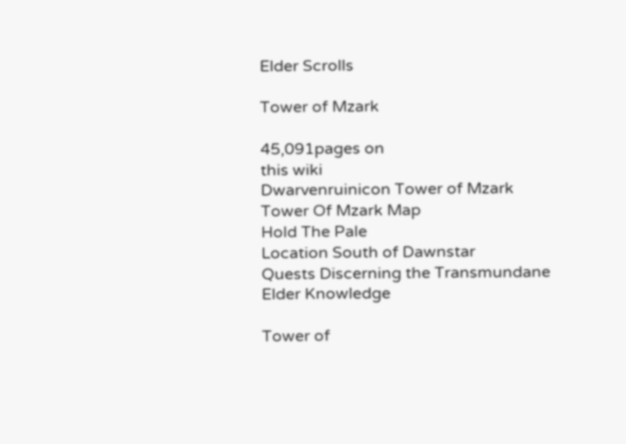Elder Scrolls

Tower of Mzark

45,091pages on
this wiki
Dwarvenruinicon Tower of Mzark
Tower Of Mzark Map
Hold The Pale
Location South of Dawnstar
Quests Discerning the Transmundane
Elder Knowledge

Tower of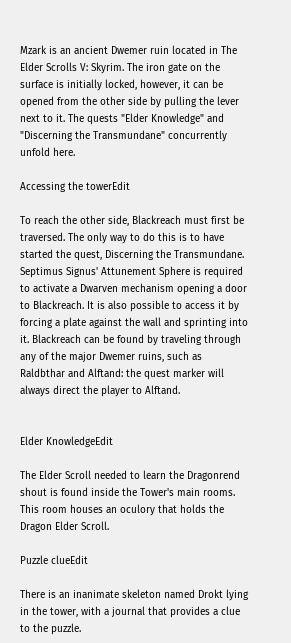Mzark is an ancient Dwemer ruin located in The Elder Scrolls V: Skyrim. The iron gate on the surface is initially locked, however, it can be opened from the other side by pulling the lever next to it. The quests "Elder Knowledge" and "Discerning the Transmundane" concurrently unfold here.

Accessing the towerEdit

To reach the other side, Blackreach must first be traversed. The only way to do this is to have started the quest, Discerning the Transmundane. Septimus Signus' Attunement Sphere is required to activate a Dwarven mechanism opening a door to Blackreach. It is also possible to access it by forcing a plate against the wall and sprinting into it. Blackreach can be found by traveling through any of the major Dwemer ruins, such as Raldbthar and Alftand: the quest marker will always direct the player to Alftand.


Elder KnowledgeEdit

The Elder Scroll needed to learn the Dragonrend shout is found inside the Tower's main rooms. This room houses an oculory that holds the Dragon Elder Scroll.

Puzzle clueEdit

There is an inanimate skeleton named Drokt lying in the tower, with a journal that provides a clue to the puzzle.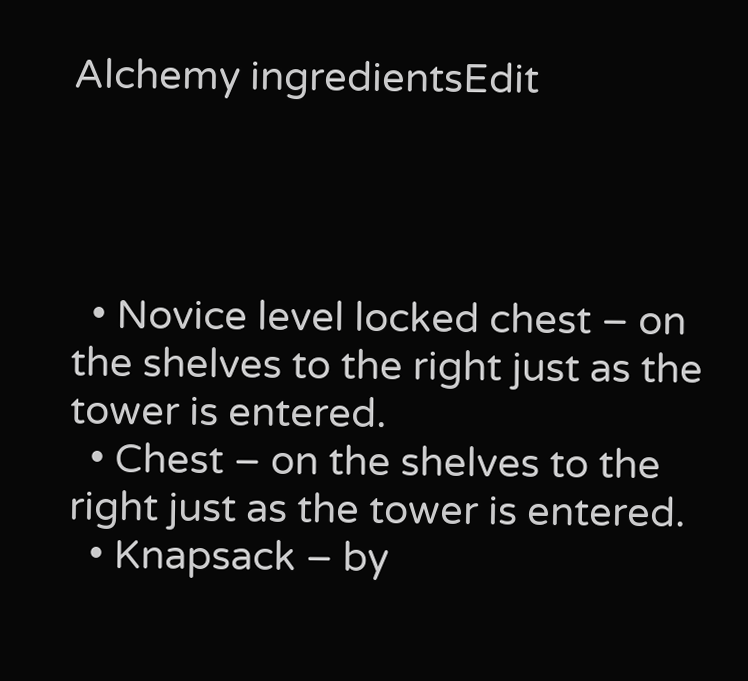Alchemy ingredientsEdit




  • Novice level locked chest – on the shelves to the right just as the tower is entered.
  • Chest – on the shelves to the right just as the tower is entered.
  • Knapsack – by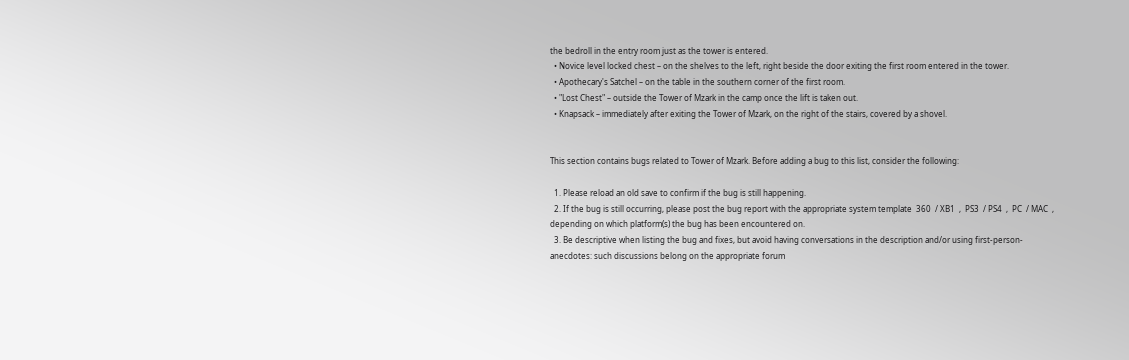the bedroll in the entry room just as the tower is entered.
  • Novice level locked chest – on the shelves to the left, right beside the door exiting the first room entered in the tower.
  • Apothecary's Satchel – on the table in the southern corner of the first room.
  • "Lost Chest" – outside the Tower of Mzark in the camp once the lift is taken out.
  • Knapsack – immediately after exiting the Tower of Mzark, on the right of the stairs, covered by a shovel.


This section contains bugs related to Tower of Mzark. Before adding a bug to this list, consider the following:

  1. Please reload an old save to confirm if the bug is still happening.
  2. If the bug is still occurring, please post the bug report with the appropriate system template  360  / XB1  ,  PS3  / PS4  ,  PC  / MAC  , depending on which platform(s) the bug has been encountered on.
  3. Be descriptive when listing the bug and fixes, but avoid having conversations in the description and/or using first-person-anecdotes: such discussions belong on the appropriate forum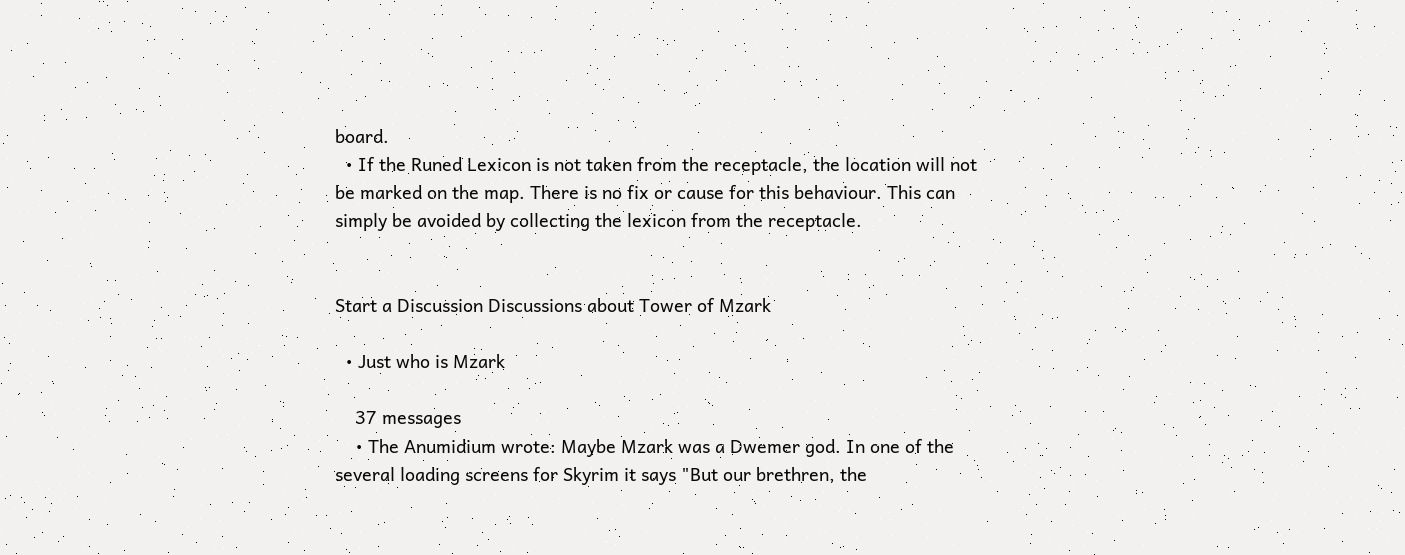board.
  • If the Runed Lexicon is not taken from the receptacle, the location will not be marked on the map. There is no fix or cause for this behaviour. This can simply be avoided by collecting the lexicon from the receptacle.


Start a Discussion Discussions about Tower of Mzark

  • Just who is Mzark

    37 messages
    • The Anumidium wrote: Maybe Mzark was a Dwemer god. In one of the several loading screens for Skyrim it says "But our brethren, the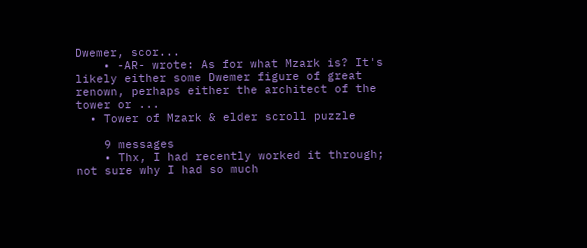Dwemer, scor...
    • -AR- wrote: As for what Mzark is? It's likely either some Dwemer figure of great renown, perhaps either the architect of the tower or ...
  • Tower of Mzark & elder scroll puzzle

    9 messages
    • Thx, I had recently worked it through; not sure why I had so much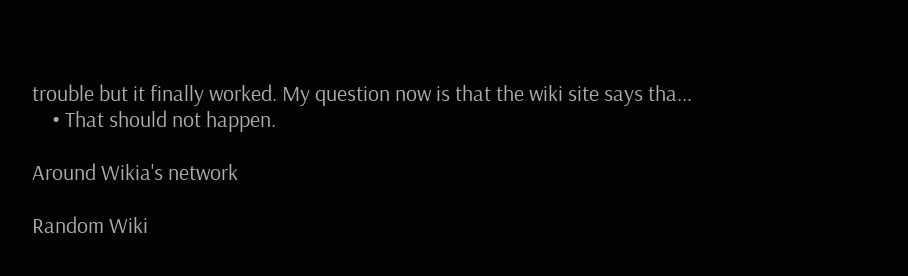trouble but it finally worked. My question now is that the wiki site says tha...
    • That should not happen.

Around Wikia's network

Random Wiki